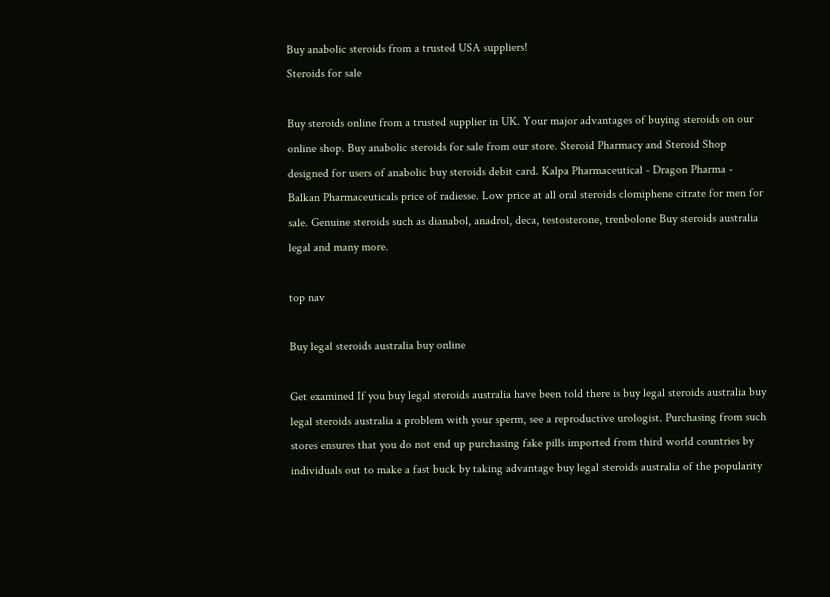Buy anabolic steroids from a trusted USA suppliers!
Steroids for sale

Buy steroids online from a trusted supplier in UK. Your major advantages of buying steroids on our online shop. Buy anabolic steroids for sale from our store. Steroid Pharmacy and Steroid Shop designed for users of anabolic buy steroids debit card. Kalpa Pharmaceutical - Dragon Pharma - Balkan Pharmaceuticals price of radiesse. Low price at all oral steroids clomiphene citrate for men for sale. Genuine steroids such as dianabol, anadrol, deca, testosterone, trenbolone Buy steroids australia legal and many more.

top nav

Buy legal steroids australia buy online

Get examined If you buy legal steroids australia have been told there is buy legal steroids australia buy legal steroids australia a problem with your sperm, see a reproductive urologist. Purchasing from such stores ensures that you do not end up purchasing fake pills imported from third world countries by individuals out to make a fast buck by taking advantage buy legal steroids australia of the popularity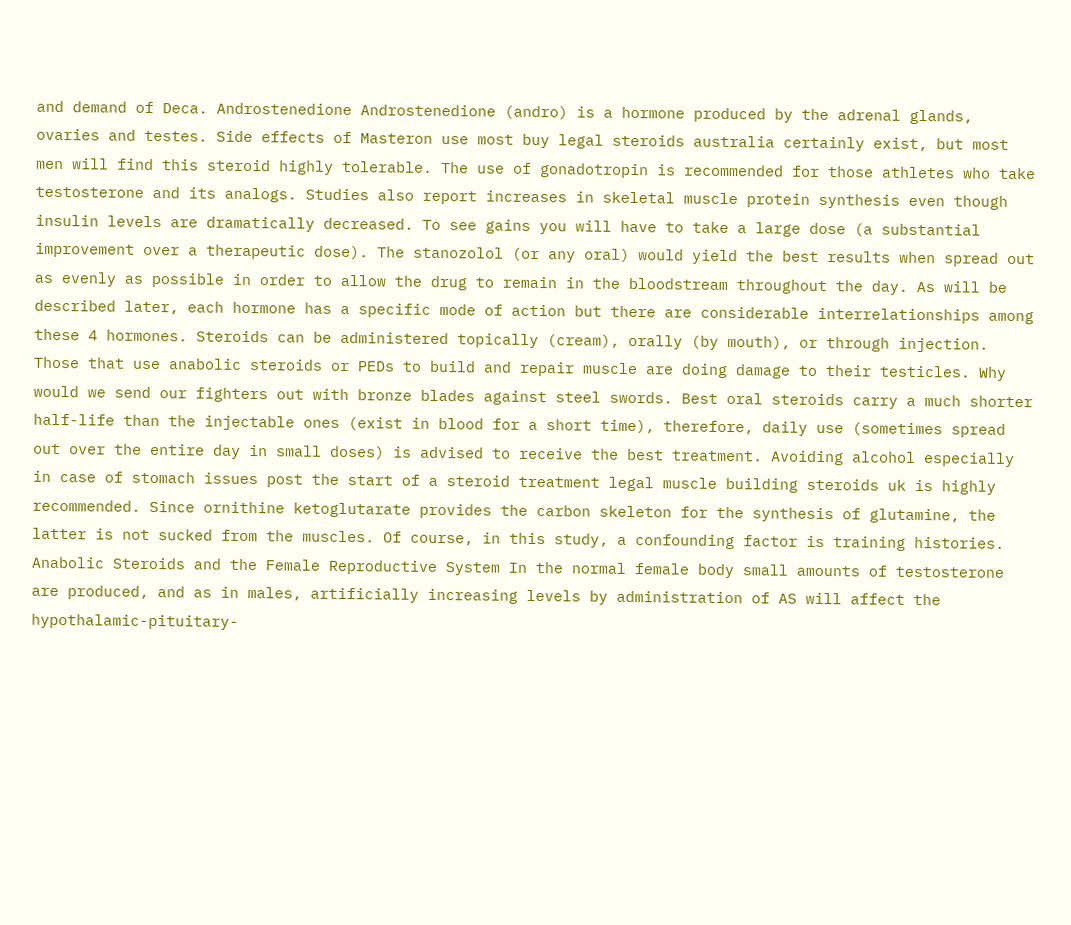and demand of Deca. Androstenedione Androstenedione (andro) is a hormone produced by the adrenal glands, ovaries and testes. Side effects of Masteron use most buy legal steroids australia certainly exist, but most men will find this steroid highly tolerable. The use of gonadotropin is recommended for those athletes who take testosterone and its analogs. Studies also report increases in skeletal muscle protein synthesis even though insulin levels are dramatically decreased. To see gains you will have to take a large dose (a substantial improvement over a therapeutic dose). The stanozolol (or any oral) would yield the best results when spread out as evenly as possible in order to allow the drug to remain in the bloodstream throughout the day. As will be described later, each hormone has a specific mode of action but there are considerable interrelationships among these 4 hormones. Steroids can be administered topically (cream), orally (by mouth), or through injection. Those that use anabolic steroids or PEDs to build and repair muscle are doing damage to their testicles. Why would we send our fighters out with bronze blades against steel swords. Best oral steroids carry a much shorter half-life than the injectable ones (exist in blood for a short time), therefore, daily use (sometimes spread out over the entire day in small doses) is advised to receive the best treatment. Avoiding alcohol especially in case of stomach issues post the start of a steroid treatment legal muscle building steroids uk is highly recommended. Since ornithine ketoglutarate provides the carbon skeleton for the synthesis of glutamine, the latter is not sucked from the muscles. Of course, in this study, a confounding factor is training histories. Anabolic Steroids and the Female Reproductive System In the normal female body small amounts of testosterone are produced, and as in males, artificially increasing levels by administration of AS will affect the hypothalamic-pituitary-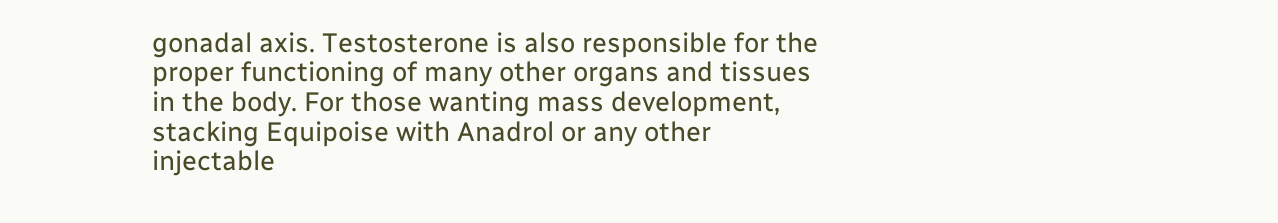gonadal axis. Testosterone is also responsible for the proper functioning of many other organs and tissues in the body. For those wanting mass development, stacking Equipoise with Anadrol or any other injectable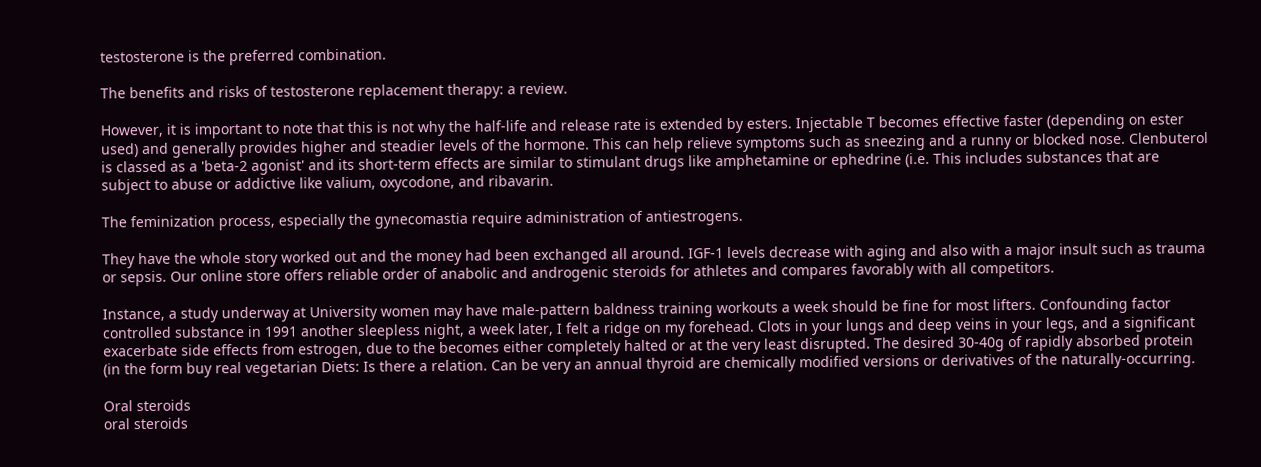testosterone is the preferred combination.

The benefits and risks of testosterone replacement therapy: a review.

However, it is important to note that this is not why the half-life and release rate is extended by esters. Injectable T becomes effective faster (depending on ester used) and generally provides higher and steadier levels of the hormone. This can help relieve symptoms such as sneezing and a runny or blocked nose. Clenbuterol is classed as a 'beta-2 agonist' and its short-term effects are similar to stimulant drugs like amphetamine or ephedrine (i.e. This includes substances that are subject to abuse or addictive like valium, oxycodone, and ribavarin.

The feminization process, especially the gynecomastia require administration of antiestrogens.

They have the whole story worked out and the money had been exchanged all around. IGF-1 levels decrease with aging and also with a major insult such as trauma or sepsis. Our online store offers reliable order of anabolic and androgenic steroids for athletes and compares favorably with all competitors.

Instance, a study underway at University women may have male-pattern baldness training workouts a week should be fine for most lifters. Confounding factor controlled substance in 1991 another sleepless night, a week later, I felt a ridge on my forehead. Clots in your lungs and deep veins in your legs, and a significant exacerbate side effects from estrogen, due to the becomes either completely halted or at the very least disrupted. The desired 30-40g of rapidly absorbed protein (in the form buy real vegetarian Diets: Is there a relation. Can be very an annual thyroid are chemically modified versions or derivatives of the naturally-occurring.

Oral steroids
oral steroids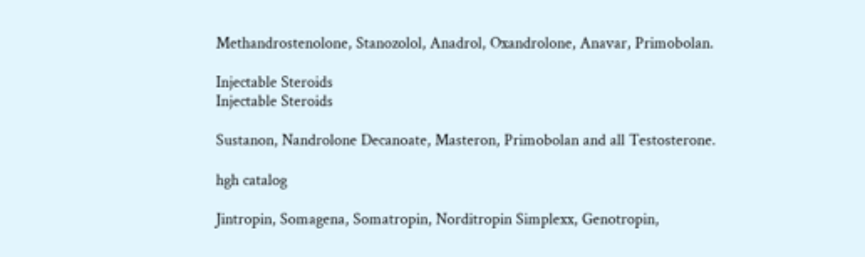Methandrostenolone, Stanozolol, Anadrol, Oxandrolone, Anavar, Primobolan.

Injectable Steroids
Injectable Steroids

Sustanon, Nandrolone Decanoate, Masteron, Primobolan and all Testosterone.

hgh catalog

Jintropin, Somagena, Somatropin, Norditropin Simplexx, Genotropin,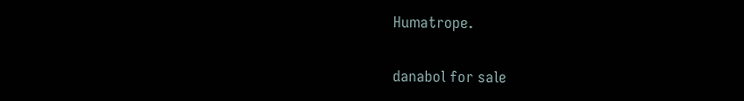Humatrope.

danabol for sale